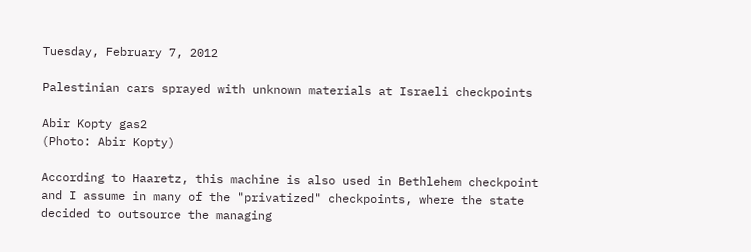Tuesday, February 7, 2012

Palestinian cars sprayed with unknown materials at Israeli checkpoints

Abir Kopty gas2
(Photo: Abir Kopty)

According to Haaretz, this machine is also used in Bethlehem checkpoint and I assume in many of the "privatized" checkpoints, where the state decided to outsource the managing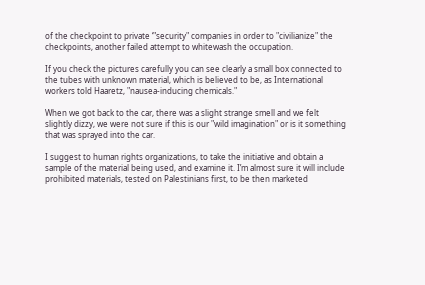of the checkpoint to private ‘"security" companies in order to "civilianize" the checkpoints, another failed attempt to whitewash the occupation.

If you check the pictures carefully you can see clearly a small box connected to the tubes with unknown material, which is believed to be, as International workers told Haaretz, "nausea-inducing chemicals."

When we got back to the car, there was a slight strange smell and we felt slightly dizzy, we were not sure if this is our "wild imagination" or is it something that was sprayed into the car.

I suggest to human rights organizations, to take the initiative and obtain a sample of the material being used, and examine it. I’m almost sure it will include prohibited materials, tested on Palestinians first, to be then marketed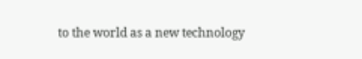to the world as a new technology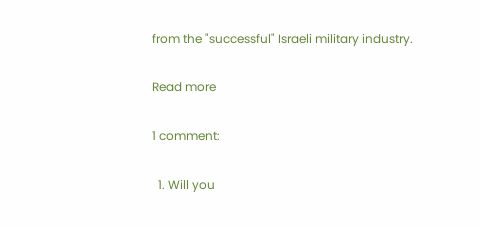from the "successful" Israeli military industry.

Read more

1 comment:

  1. Will you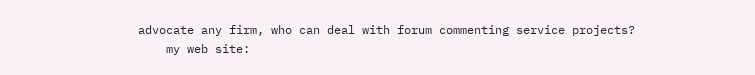advocate any firm, who can deal with forum commenting service projects?
    my web site: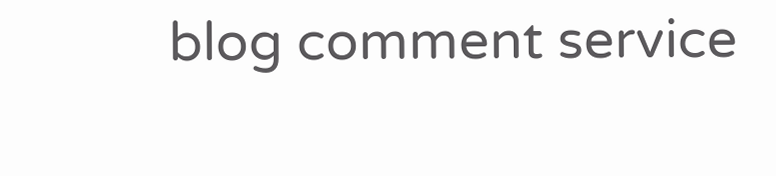blog comment service